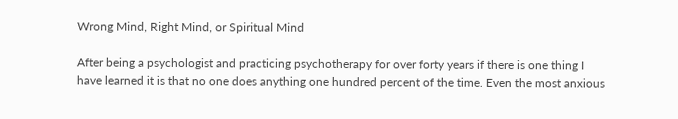Wrong Mind, Right Mind, or Spiritual Mind

After being a psychologist and practicing psychotherapy for over forty years if there is one thing I have learned it is that no one does anything one hundred percent of the time. Even the most anxious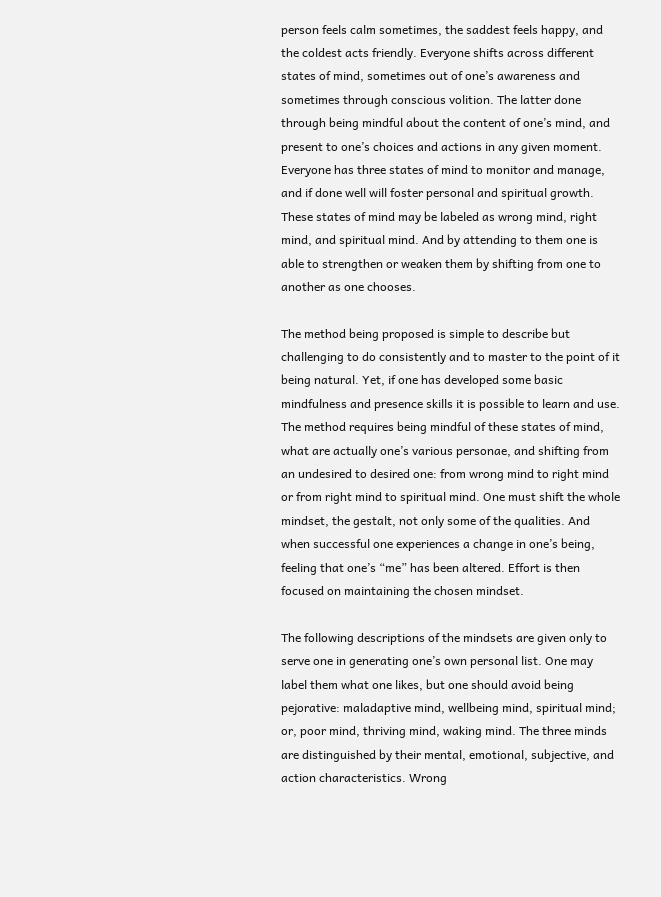person feels calm sometimes, the saddest feels happy, and the coldest acts friendly. Everyone shifts across different states of mind, sometimes out of one’s awareness and sometimes through conscious volition. The latter done through being mindful about the content of one’s mind, and present to one’s choices and actions in any given moment. Everyone has three states of mind to monitor and manage, and if done well will foster personal and spiritual growth. These states of mind may be labeled as wrong mind, right mind, and spiritual mind. And by attending to them one is able to strengthen or weaken them by shifting from one to another as one chooses.

The method being proposed is simple to describe but challenging to do consistently and to master to the point of it being natural. Yet, if one has developed some basic mindfulness and presence skills it is possible to learn and use. The method requires being mindful of these states of mind, what are actually one’s various personae, and shifting from an undesired to desired one: from wrong mind to right mind or from right mind to spiritual mind. One must shift the whole mindset, the gestalt, not only some of the qualities. And when successful one experiences a change in one’s being, feeling that one’s “me” has been altered. Effort is then focused on maintaining the chosen mindset.

The following descriptions of the mindsets are given only to serve one in generating one’s own personal list. One may label them what one likes, but one should avoid being pejorative: maladaptive mind, wellbeing mind, spiritual mind; or, poor mind, thriving mind, waking mind. The three minds are distinguished by their mental, emotional, subjective, and action characteristics. Wrong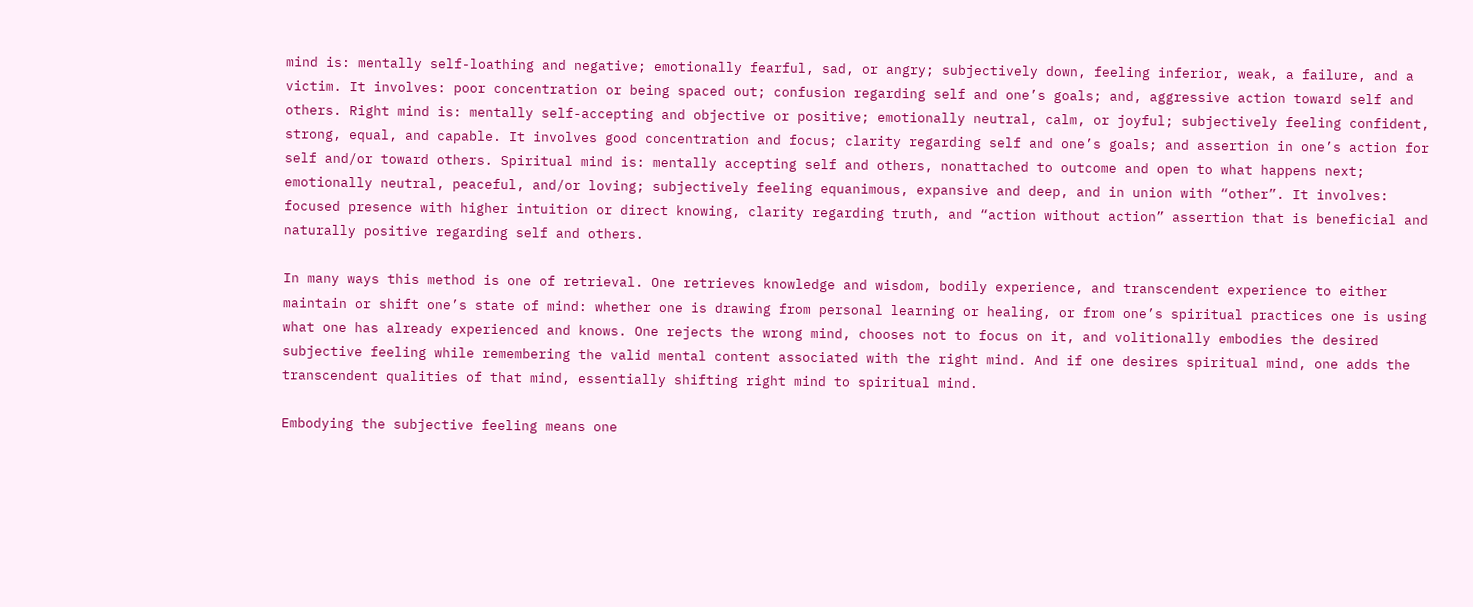mind is: mentally self-loathing and negative; emotionally fearful, sad, or angry; subjectively down, feeling inferior, weak, a failure, and a victim. It involves: poor concentration or being spaced out; confusion regarding self and one’s goals; and, aggressive action toward self and others. Right mind is: mentally self-accepting and objective or positive; emotionally neutral, calm, or joyful; subjectively feeling confident, strong, equal, and capable. It involves good concentration and focus; clarity regarding self and one’s goals; and assertion in one’s action for self and/or toward others. Spiritual mind is: mentally accepting self and others, nonattached to outcome and open to what happens next; emotionally neutral, peaceful, and/or loving; subjectively feeling equanimous, expansive and deep, and in union with “other”. It involves: focused presence with higher intuition or direct knowing, clarity regarding truth, and “action without action” assertion that is beneficial and naturally positive regarding self and others.

In many ways this method is one of retrieval. One retrieves knowledge and wisdom, bodily experience, and transcendent experience to either maintain or shift one’s state of mind: whether one is drawing from personal learning or healing, or from one’s spiritual practices one is using what one has already experienced and knows. One rejects the wrong mind, chooses not to focus on it, and volitionally embodies the desired subjective feeling while remembering the valid mental content associated with the right mind. And if one desires spiritual mind, one adds the transcendent qualities of that mind, essentially shifting right mind to spiritual mind.

Embodying the subjective feeling means one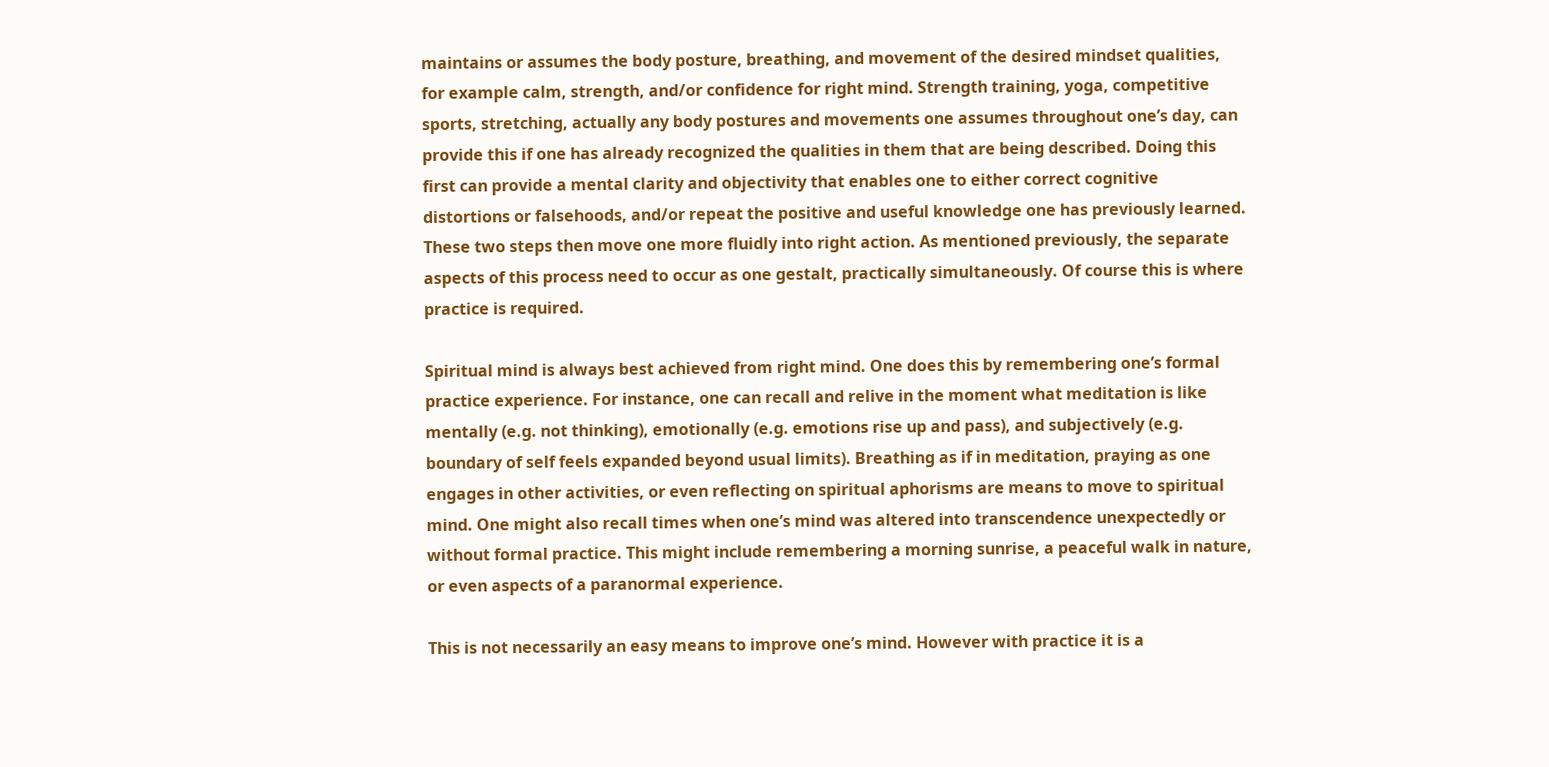maintains or assumes the body posture, breathing, and movement of the desired mindset qualities, for example calm, strength, and/or confidence for right mind. Strength training, yoga, competitive sports, stretching, actually any body postures and movements one assumes throughout one’s day, can provide this if one has already recognized the qualities in them that are being described. Doing this first can provide a mental clarity and objectivity that enables one to either correct cognitive distortions or falsehoods, and/or repeat the positive and useful knowledge one has previously learned. These two steps then move one more fluidly into right action. As mentioned previously, the separate aspects of this process need to occur as one gestalt, practically simultaneously. Of course this is where practice is required.

Spiritual mind is always best achieved from right mind. One does this by remembering one’s formal practice experience. For instance, one can recall and relive in the moment what meditation is like mentally (e.g. not thinking), emotionally (e.g. emotions rise up and pass), and subjectively (e.g. boundary of self feels expanded beyond usual limits). Breathing as if in meditation, praying as one engages in other activities, or even reflecting on spiritual aphorisms are means to move to spiritual mind. One might also recall times when one’s mind was altered into transcendence unexpectedly or without formal practice. This might include remembering a morning sunrise, a peaceful walk in nature, or even aspects of a paranormal experience.

This is not necessarily an easy means to improve one’s mind. However with practice it is a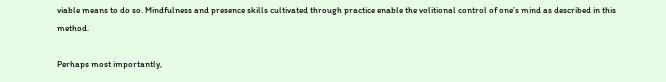viable means to do so. Mindfulness and presence skills cultivated through practice enable the volitional control of one’s mind as described in this method.

Perhaps most importantly,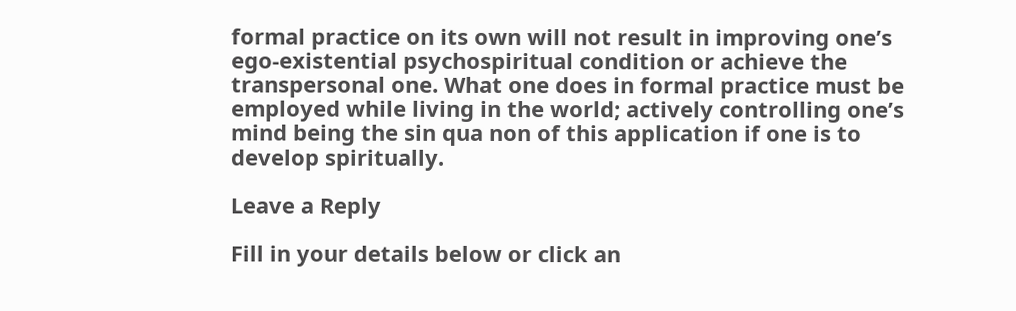formal practice on its own will not result in improving one’s ego-existential psychospiritual condition or achieve the transpersonal one. What one does in formal practice must be employed while living in the world; actively controlling one’s mind being the sin qua non of this application if one is to develop spiritually.

Leave a Reply

Fill in your details below or click an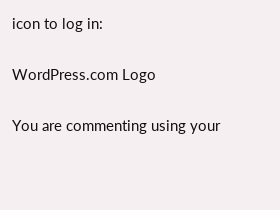icon to log in:

WordPress.com Logo

You are commenting using your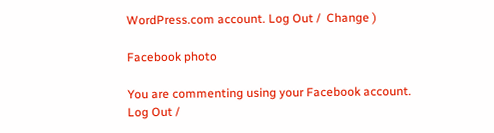WordPress.com account. Log Out /  Change )

Facebook photo

You are commenting using your Facebook account. Log Out /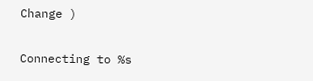Change )

Connecting to %s